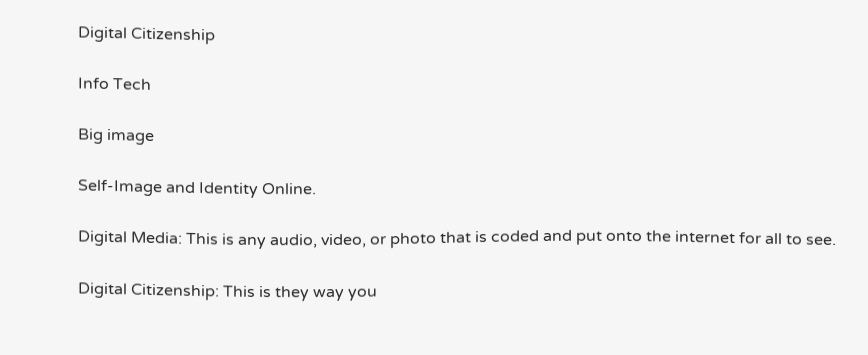Digital Citizenship

Info Tech

Big image

Self-Image and Identity Online.

Digital Media: This is any audio, video, or photo that is coded and put onto the internet for all to see.

Digital Citizenship: This is they way you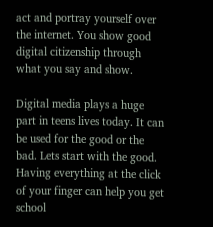act and portray yourself over the internet. You show good digital citizenship through what you say and show.

Digital media plays a huge part in teens lives today. It can be used for the good or the bad. Lets start with the good. Having everything at the click of your finger can help you get school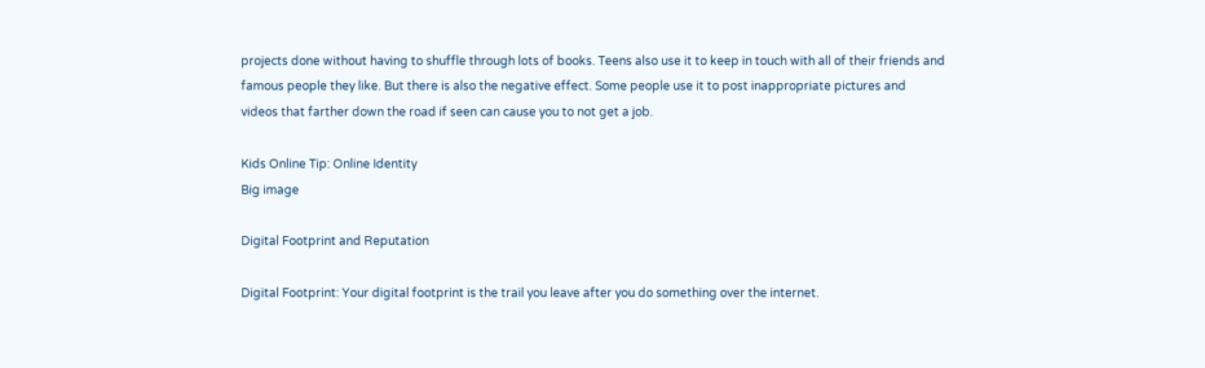projects done without having to shuffle through lots of books. Teens also use it to keep in touch with all of their friends and famous people they like. But there is also the negative effect. Some people use it to post inappropriate pictures and videos that farther down the road if seen can cause you to not get a job.

Kids Online Tip: Online Identity
Big image

Digital Footprint and Reputation

Digital Footprint: Your digital footprint is the trail you leave after you do something over the internet.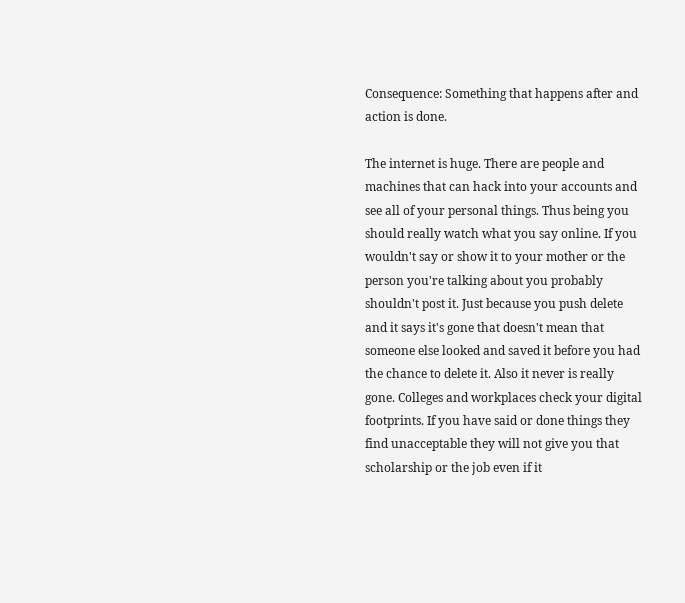Consequence: Something that happens after and action is done.

The internet is huge. There are people and machines that can hack into your accounts and see all of your personal things. Thus being you should really watch what you say online. If you wouldn't say or show it to your mother or the person you're talking about you probably shouldn't post it. Just because you push delete and it says it's gone that doesn't mean that someone else looked and saved it before you had the chance to delete it. Also it never is really gone. Colleges and workplaces check your digital footprints. If you have said or done things they find unacceptable they will not give you that scholarship or the job even if it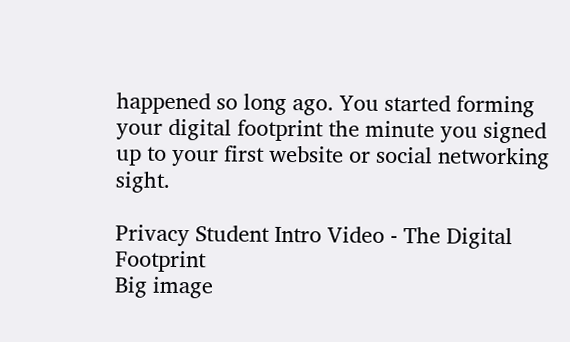happened so long ago. You started forming your digital footprint the minute you signed up to your first website or social networking sight.

Privacy Student Intro Video - The Digital Footprint
Big image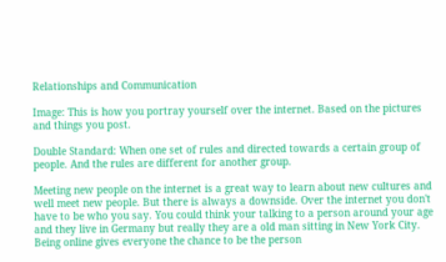Relationships and Communication

Image: This is how you portray yourself over the internet. Based on the pictures and things you post.

Double Standard: When one set of rules and directed towards a certain group of people. And the rules are different for another group.

Meeting new people on the internet is a great way to learn about new cultures and well meet new people. But there is always a downside. Over the internet you don't have to be who you say. You could think your talking to a person around your age and they live in Germany but really they are a old man sitting in New York City. Being online gives everyone the chance to be the person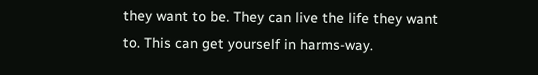they want to be. They can live the life they want to. This can get yourself in harms-way.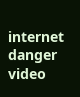internet danger video